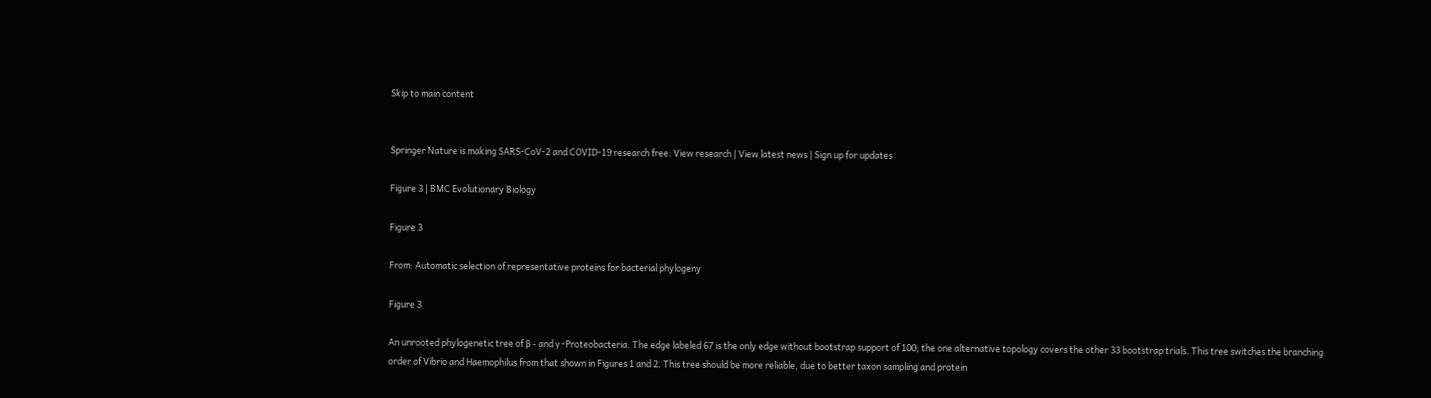Skip to main content


Springer Nature is making SARS-CoV-2 and COVID-19 research free. View research | View latest news | Sign up for updates

Figure 3 | BMC Evolutionary Biology

Figure 3

From: Automatic selection of representative proteins for bacterial phylogeny

Figure 3

An unrooted phylogenetic tree of β - and γ -Proteobacteria. The edge labeled 67 is the only edge without bootstrap support of 100; the one alternative topology covers the other 33 bootstrap trials. This tree switches the branching order of Vibrio and Haemophilus from that shown in Figures 1 and 2. This tree should be more reliable, due to better taxon sampling and protein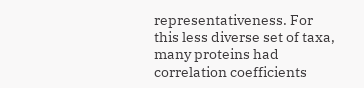representativeness. For this less diverse set of taxa, many proteins had correlation coefficients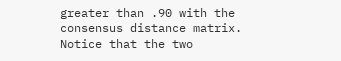greater than .90 with the consensus distance matrix. Notice that the two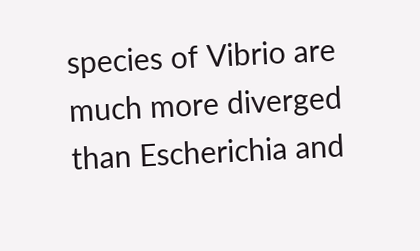species of Vibrio are much more diverged than Escherichia and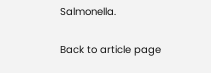Salmonella.

Back to article page